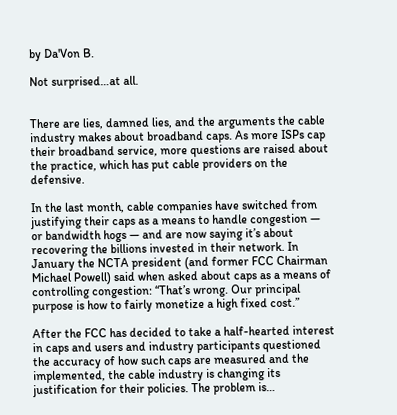by Da'Von B.

Not surprised…at all.


There are lies, damned lies, and the arguments the cable industry makes about broadband caps. As more ISPs cap their broadband service, more questions are raised about the practice, which has put cable providers on the defensive.

In the last month, cable companies have switched from justifying their caps as a means to handle congestion — or bandwidth hogs — and are now saying it’s about recovering the billions invested in their network. In January the NCTA president (and former FCC Chairman Michael Powell) said when asked about caps as a means of controlling congestion: “That’s wrong. Our principal purpose is how to fairly monetize a high fixed cost.”

After the FCC has decided to take a half-hearted interest in caps and users and industry participants questioned the accuracy of how such caps are measured and the implemented, the cable industry is changing its justification for their policies. The problem is…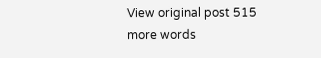View original post 515 more words